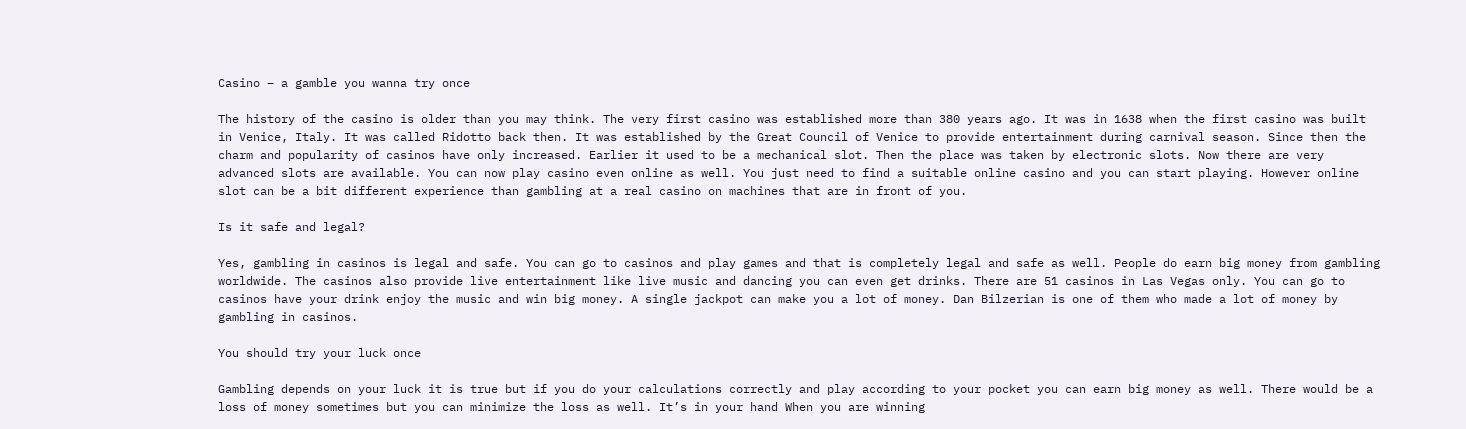Casino – a gamble you wanna try once

The history of the casino is older than you may think. The very first casino was established more than 380 years ago. It was in 1638 when the first casino was built in Venice, Italy. It was called Ridotto back then. It was established by the Great Council of Venice to provide entertainment during carnival season. Since then the charm and popularity of casinos have only increased. Earlier it used to be a mechanical slot. Then the place was taken by electronic slots. Now there are very advanced slots are available. You can now play casino even online as well. You just need to find a suitable online casino and you can start playing. However online slot can be a bit different experience than gambling at a real casino on machines that are in front of you.

Is it safe and legal?

Yes, gambling in casinos is legal and safe. You can go to casinos and play games and that is completely legal and safe as well. People do earn big money from gambling worldwide. The casinos also provide live entertainment like live music and dancing you can even get drinks. There are 51 casinos in Las Vegas only. You can go to casinos have your drink enjoy the music and win big money. A single jackpot can make you a lot of money. Dan Bilzerian is one of them who made a lot of money by gambling in casinos.

You should try your luck once

Gambling depends on your luck it is true but if you do your calculations correctly and play according to your pocket you can earn big money as well. There would be a loss of money sometimes but you can minimize the loss as well. It’s in your hand When you are winning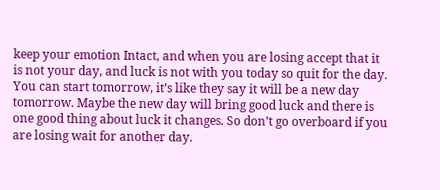keep your emotion Intact, and when you are losing accept that it is not your day, and luck is not with you today so quit for the day. You can start tomorrow, it’s like they say it will be a new day tomorrow. Maybe the new day will bring good luck and there is one good thing about luck it changes. So don’t go overboard if you are losing wait for another day.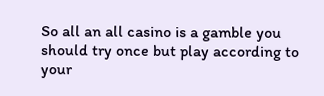So all an all casino is a gamble you should try once but play according to your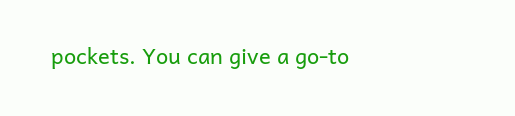pockets. You can give a go-to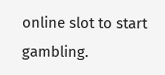online slot to start gambling.